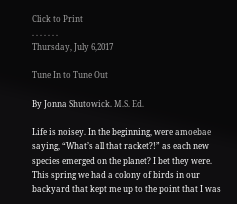Click to Print
. . . . . . .
Thursday, July 6,2017

Tune In to Tune Out

By Jonna Shutowick. M.S. Ed.

Life is noisey. In the beginning, were amoebae saying, “What’s all that racket?!” as each new species emerged on the planet? I bet they were. This spring we had a colony of birds in our backyard that kept me up to the point that I was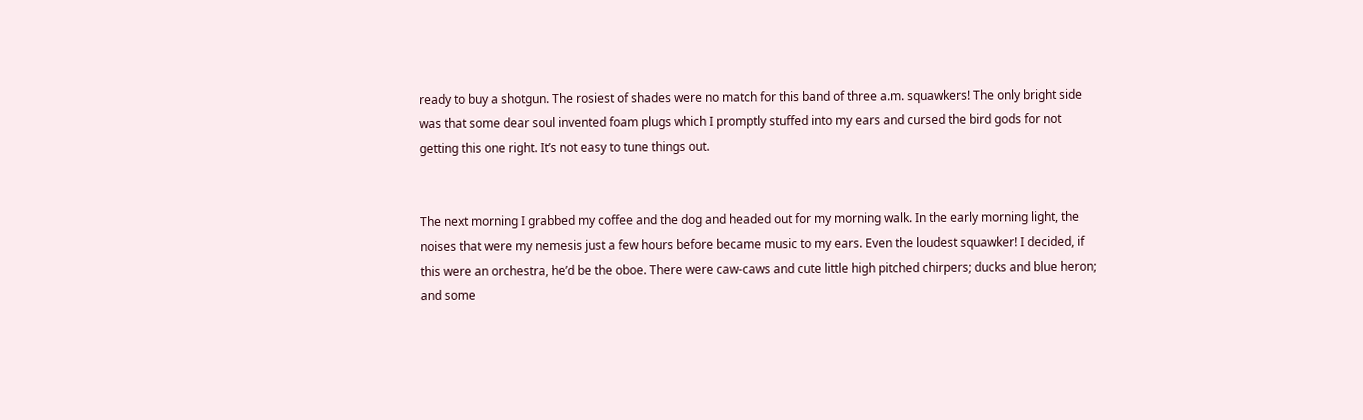ready to buy a shotgun. The rosiest of shades were no match for this band of three a.m. squawkers! The only bright side was that some dear soul invented foam plugs which I promptly stuffed into my ears and cursed the bird gods for not getting this one right. It’s not easy to tune things out.


The next morning I grabbed my coffee and the dog and headed out for my morning walk. In the early morning light, the noises that were my nemesis just a few hours before became music to my ears. Even the loudest squawker! I decided, if this were an orchestra, he’d be the oboe. There were caw-caws and cute little high pitched chirpers; ducks and blue heron; and some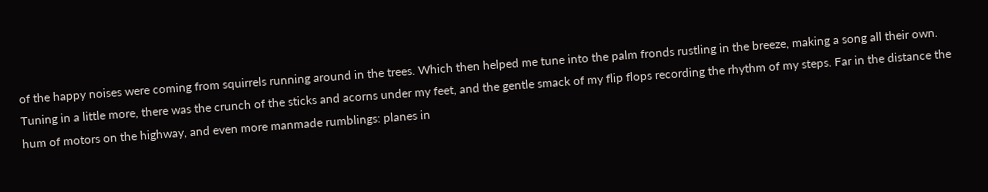of the happy noises were coming from squirrels running around in the trees. Which then helped me tune into the palm fronds rustling in the breeze, making a song all their own. Tuning in a little more, there was the crunch of the sticks and acorns under my feet, and the gentle smack of my flip flops recording the rhythm of my steps. Far in the distance the hum of motors on the highway, and even more manmade rumblings: planes in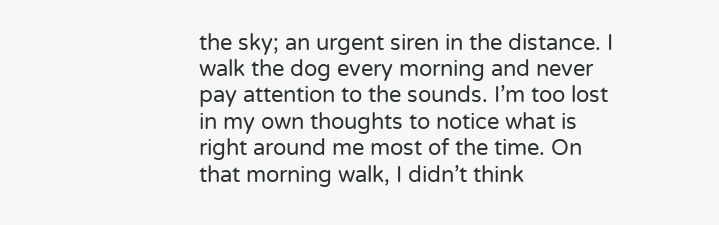the sky; an urgent siren in the distance. I walk the dog every morning and never pay attention to the sounds. I’m too lost in my own thoughts to notice what is right around me most of the time. On that morning walk, I didn’t think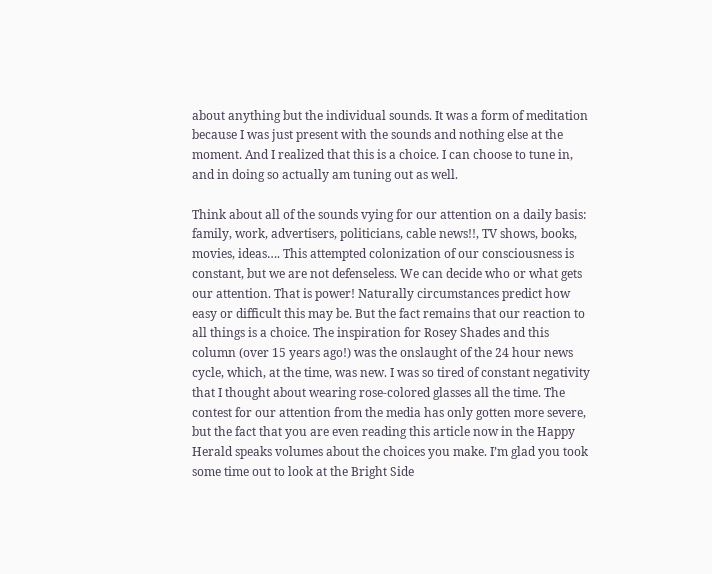about anything but the individual sounds. It was a form of meditation because I was just present with the sounds and nothing else at the moment. And I realized that this is a choice. I can choose to tune in, and in doing so actually am tuning out as well.

Think about all of the sounds vying for our attention on a daily basis: family, work, advertisers, politicians, cable news!!, TV shows, books, movies, ideas…. This attempted colonization of our consciousness is constant, but we are not defenseless. We can decide who or what gets our attention. That is power! Naturally circumstances predict how easy or difficult this may be. But the fact remains that our reaction to all things is a choice. The inspiration for Rosey Shades and this column (over 15 years ago!) was the onslaught of the 24 hour news cycle, which, at the time, was new. I was so tired of constant negativity that I thought about wearing rose-colored glasses all the time. The contest for our attention from the media has only gotten more severe, but the fact that you are even reading this article now in the Happy Herald speaks volumes about the choices you make. I’m glad you took some time out to look at the Bright Side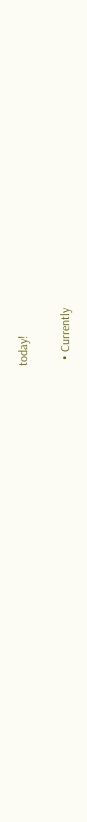today!


  • Currently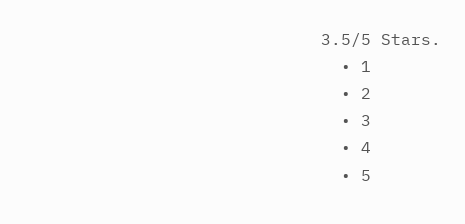3.5/5 Stars.
  • 1
  • 2
  • 3
  • 4
  • 5